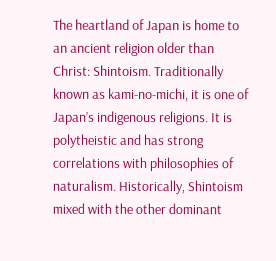The heartland of Japan is home to an ancient religion older than Christ: Shintoism. Traditionally known as kami-no-michi, it is one of Japan’s indigenous religions. It is polytheistic and has strong correlations with philosophies of naturalism. Historically, Shintoism mixed with the other dominant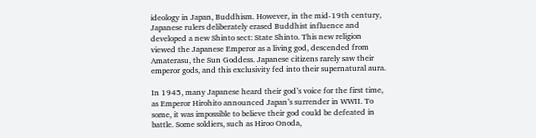ideology in Japan, Buddhism. However, in the mid-19th century, Japanese rulers deliberately erased Buddhist influence and developed a new Shinto sect: State Shinto. This new religion viewed the Japanese Emperor as a living god, descended from Amaterasu, the Sun Goddess. Japanese citizens rarely saw their emperor gods, and this exclusivity fed into their supernatural aura.

In 1945, many Japanese heard their god’s voice for the first time, as Emperor Hirohito announced Japan’s surrender in WWII. To some, it was impossible to believe their god could be defeated in battle. Some soldiers, such as Hiroo Onoda,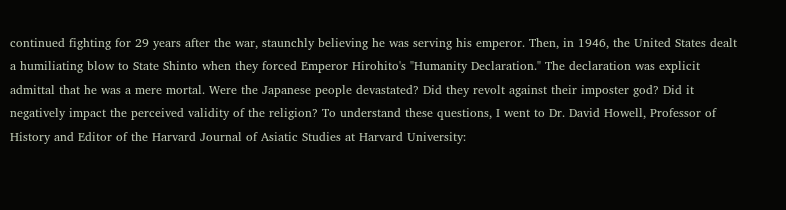continued fighting for 29 years after the war, staunchly believing he was serving his emperor. Then, in 1946, the United States dealt a humiliating blow to State Shinto when they forced Emperor Hirohito's "Humanity Declaration." The declaration was explicit admittal that he was a mere mortal. Were the Japanese people devastated? Did they revolt against their imposter god? Did it negatively impact the perceived validity of the religion? To understand these questions, I went to Dr. David Howell, Professor of History and Editor of the Harvard Journal of Asiatic Studies at Harvard University: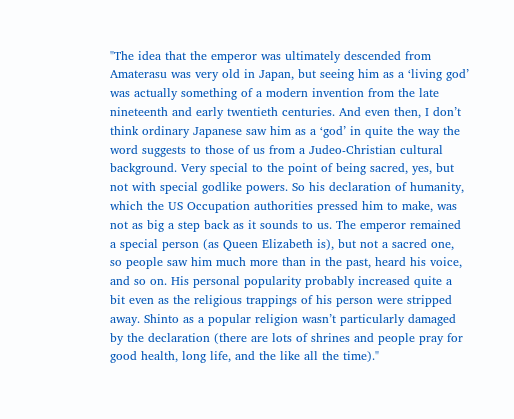"The idea that the emperor was ultimately descended from Amaterasu was very old in Japan, but seeing him as a ‘living god’ was actually something of a modern invention from the late nineteenth and early twentieth centuries. And even then, I don’t think ordinary Japanese saw him as a ‘god’ in quite the way the word suggests to those of us from a Judeo-Christian cultural background. Very special to the point of being sacred, yes, but not with special godlike powers. So his declaration of humanity, which the US Occupation authorities pressed him to make, was not as big a step back as it sounds to us. The emperor remained a special person (as Queen Elizabeth is), but not a sacred one, so people saw him much more than in the past, heard his voice, and so on. His personal popularity probably increased quite a bit even as the religious trappings of his person were stripped away. Shinto as a popular religion wasn’t particularly damaged by the declaration (there are lots of shrines and people pray for good health, long life, and the like all the time)."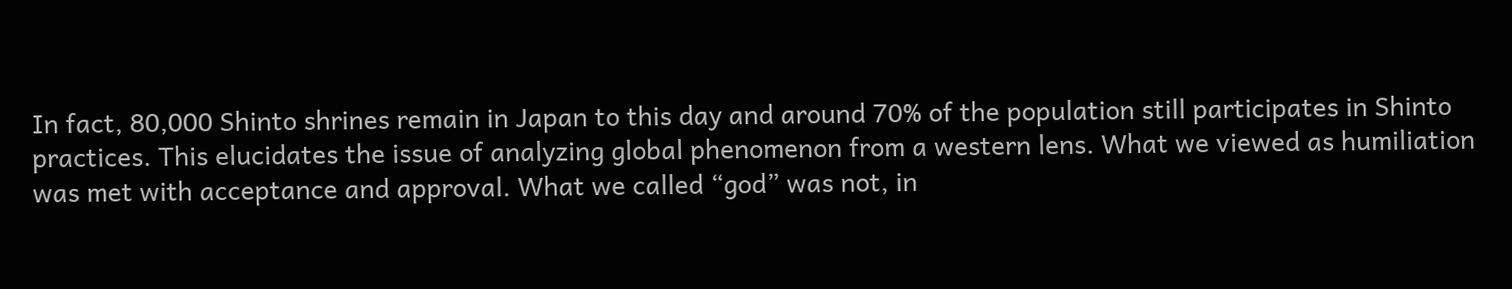In fact, 80,000 Shinto shrines remain in Japan to this day and around 70% of the population still participates in Shinto practices. This elucidates the issue of analyzing global phenomenon from a western lens. What we viewed as humiliation was met with acceptance and approval. What we called “god” was not, in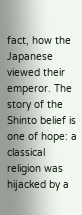fact, how the Japanese viewed their emperor. The story of the Shinto belief is one of hope: a classical religion was hijacked by a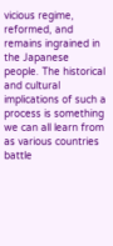vicious regime, reformed, and remains ingrained in the Japanese people. The historical and cultural implications of such a process is something we can all learn from as various countries battle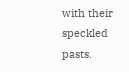with their speckled pasts.